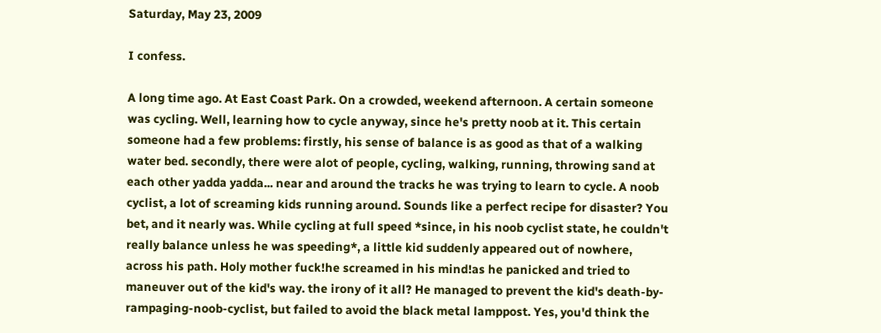Saturday, May 23, 2009

I confess.

A long time ago. At East Coast Park. On a crowded, weekend afternoon. A certain someone was cycling. Well, learning how to cycle anyway, since he's pretty noob at it. This certain someone had a few problems: firstly, his sense of balance is as good as that of a walking water bed. secondly, there were alot of people, cycling, walking, running, throwing sand at each other yadda yadda... near and around the tracks he was trying to learn to cycle. A noob cyclist, a lot of screaming kids running around. Sounds like a perfect recipe for disaster? You bet, and it nearly was. While cycling at full speed *since, in his noob cyclist state, he couldn't really balance unless he was speeding*, a little kid suddenly appeared out of nowhere, across his path. Holy mother fuck!he screamed in his mind!as he panicked and tried to maneuver out of the kid's way. the irony of it all? He managed to prevent the kid's death-by-rampaging-noob-cyclist, but failed to avoid the black metal lamppost. Yes, you'd think the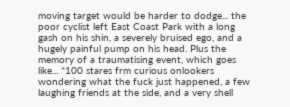moving target would be harder to dodge... the poor cyclist left East Coast Park with a long gash on his shin, a severely bruised ego, and a hugely painful pump on his head. Plus the memory of a traumatising event, which goes like... *100 stares frm curious onlookers wondering what the fuck just happened, a few laughing friends at the side, and a very shell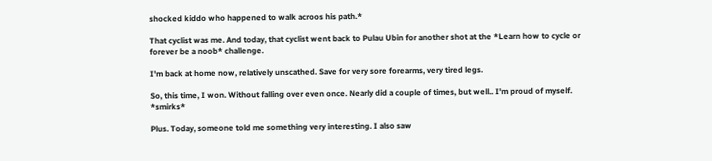shocked kiddo who happened to walk acroos his path.*

That cyclist was me. And today, that cyclist went back to Pulau Ubin for another shot at the *Learn how to cycle or forever be a noob* challenge.

I'm back at home now, relatively unscathed. Save for very sore forearms, very tired legs.

So, this time, I won. Without falling over even once. Nearly did a couple of times, but well.. I'm proud of myself. *smirks*

Plus. Today, someone told me something very interesting. I also saw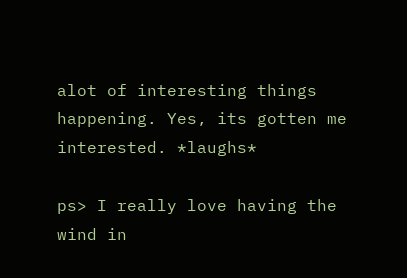alot of interesting things happening. Yes, its gotten me interested. *laughs*

ps> I really love having the wind in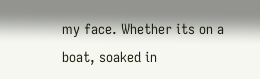my face. Whether its on a boat, soaked in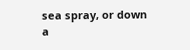sea spray, or down a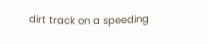dirt track on a speeding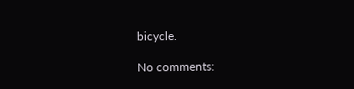bicycle.

No comments: